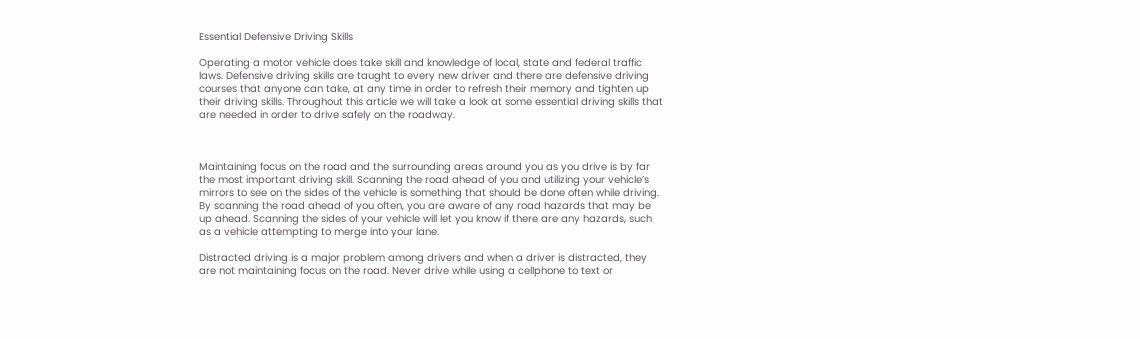Essential Defensive Driving Skills

Operating a motor vehicle does take skill and knowledge of local, state and federal traffic laws. Defensive driving skills are taught to every new driver and there are defensive driving courses that anyone can take, at any time in order to refresh their memory and tighten up their driving skills. Throughout this article we will take a look at some essential driving skills that are needed in order to drive safely on the roadway.



Maintaining focus on the road and the surrounding areas around you as you drive is by far the most important driving skill. Scanning the road ahead of you and utilizing your vehicle’s mirrors to see on the sides of the vehicle is something that should be done often while driving. By scanning the road ahead of you often, you are aware of any road hazards that may be up ahead. Scanning the sides of your vehicle will let you know if there are any hazards, such as a vehicle attempting to merge into your lane.

Distracted driving is a major problem among drivers and when a driver is distracted, they are not maintaining focus on the road. Never drive while using a cellphone to text or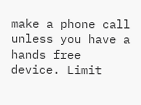make a phone call unless you have a hands free device. Limit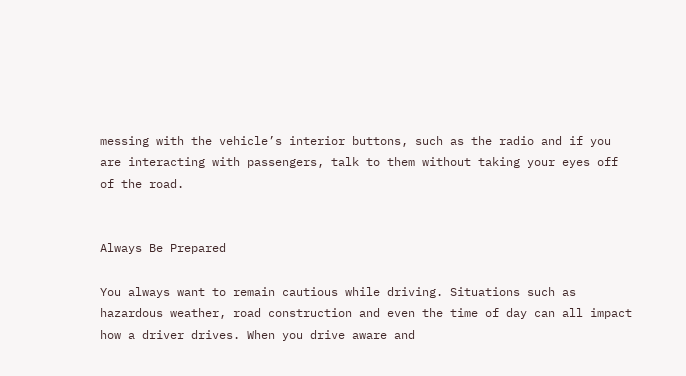messing with the vehicle’s interior buttons, such as the radio and if you are interacting with passengers, talk to them without taking your eyes off of the road.


Always Be Prepared

You always want to remain cautious while driving. Situations such as hazardous weather, road construction and even the time of day can all impact how a driver drives. When you drive aware and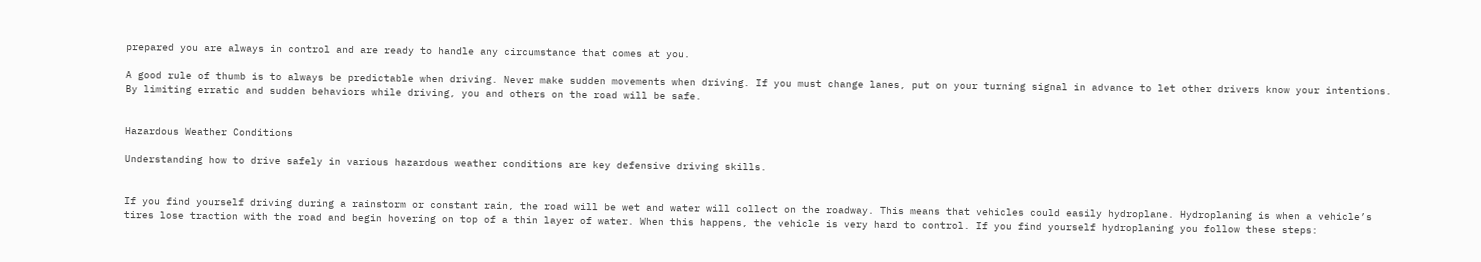prepared you are always in control and are ready to handle any circumstance that comes at you.

A good rule of thumb is to always be predictable when driving. Never make sudden movements when driving. If you must change lanes, put on your turning signal in advance to let other drivers know your intentions. By limiting erratic and sudden behaviors while driving, you and others on the road will be safe.


Hazardous Weather Conditions

Understanding how to drive safely in various hazardous weather conditions are key defensive driving skills.


If you find yourself driving during a rainstorm or constant rain, the road will be wet and water will collect on the roadway. This means that vehicles could easily hydroplane. Hydroplaning is when a vehicle’s tires lose traction with the road and begin hovering on top of a thin layer of water. When this happens, the vehicle is very hard to control. If you find yourself hydroplaning you follow these steps: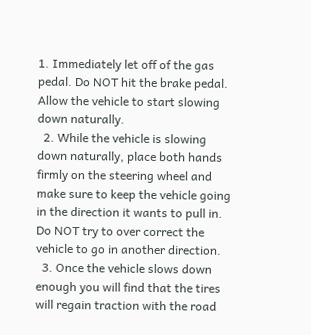1. Immediately let off of the gas pedal. Do NOT hit the brake pedal. Allow the vehicle to start slowing down naturally.
  2. While the vehicle is slowing down naturally, place both hands firmly on the steering wheel and make sure to keep the vehicle going in the direction it wants to pull in. Do NOT try to over correct the vehicle to go in another direction.
  3. Once the vehicle slows down enough you will find that the tires will regain traction with the road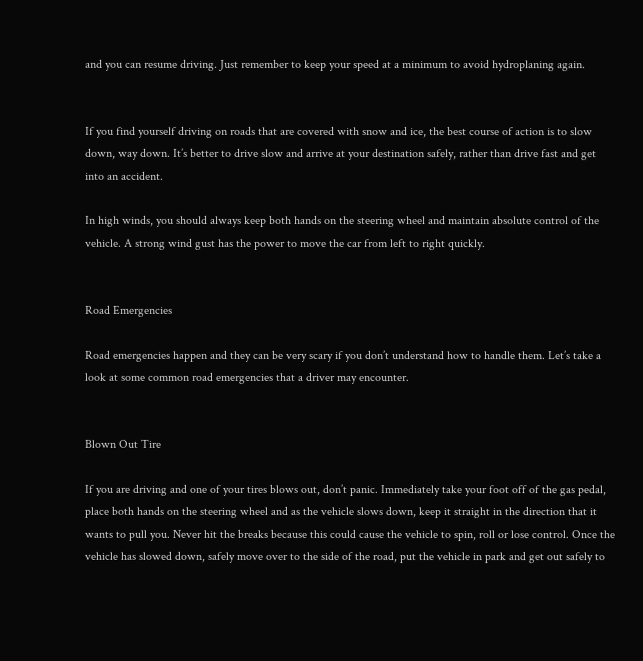and you can resume driving. Just remember to keep your speed at a minimum to avoid hydroplaning again.


If you find yourself driving on roads that are covered with snow and ice, the best course of action is to slow down, way down. It’s better to drive slow and arrive at your destination safely, rather than drive fast and get into an accident.

In high winds, you should always keep both hands on the steering wheel and maintain absolute control of the vehicle. A strong wind gust has the power to move the car from left to right quickly.


Road Emergencies

Road emergencies happen and they can be very scary if you don’t understand how to handle them. Let’s take a look at some common road emergencies that a driver may encounter.


Blown Out Tire

If you are driving and one of your tires blows out, don’t panic. Immediately take your foot off of the gas pedal, place both hands on the steering wheel and as the vehicle slows down, keep it straight in the direction that it wants to pull you. Never hit the breaks because this could cause the vehicle to spin, roll or lose control. Once the vehicle has slowed down, safely move over to the side of the road, put the vehicle in park and get out safely to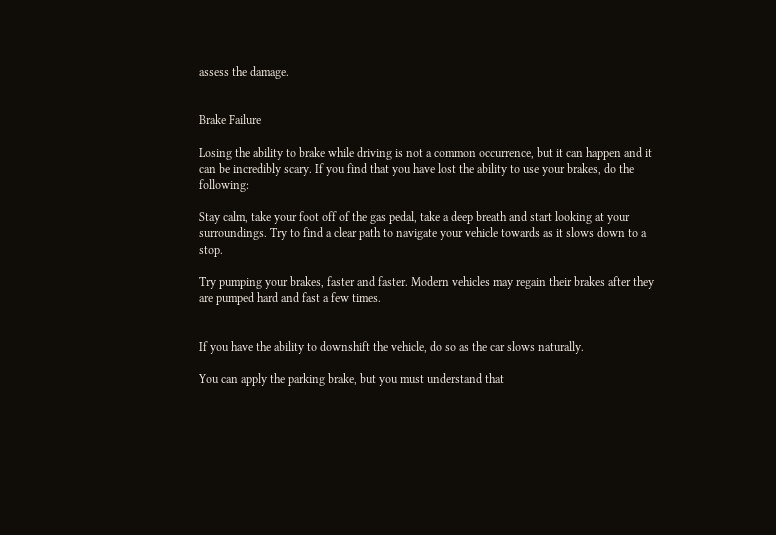assess the damage.


Brake Failure

Losing the ability to brake while driving is not a common occurrence, but it can happen and it can be incredibly scary. If you find that you have lost the ability to use your brakes, do the following:

Stay calm, take your foot off of the gas pedal, take a deep breath and start looking at your surroundings. Try to find a clear path to navigate your vehicle towards as it slows down to a stop.

Try pumping your brakes, faster and faster. Modern vehicles may regain their brakes after they are pumped hard and fast a few times.


If you have the ability to downshift the vehicle, do so as the car slows naturally.

You can apply the parking brake, but you must understand that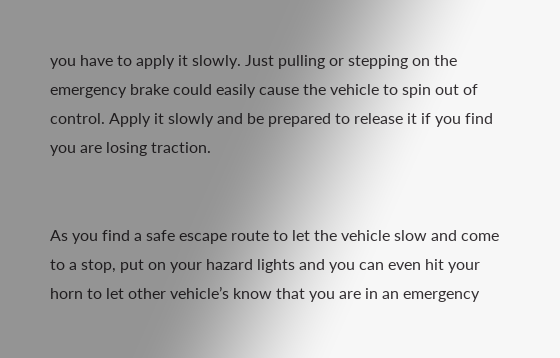you have to apply it slowly. Just pulling or stepping on the emergency brake could easily cause the vehicle to spin out of control. Apply it slowly and be prepared to release it if you find you are losing traction.


As you find a safe escape route to let the vehicle slow and come to a stop, put on your hazard lights and you can even hit your horn to let other vehicle’s know that you are in an emergency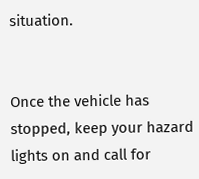situation.


Once the vehicle has stopped, keep your hazard lights on and call for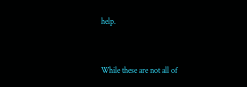help.


While these are not all of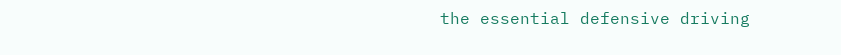the essential defensive driving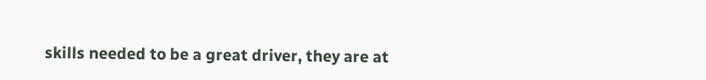skills needed to be a great driver, they are at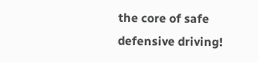the core of safe defensive driving!